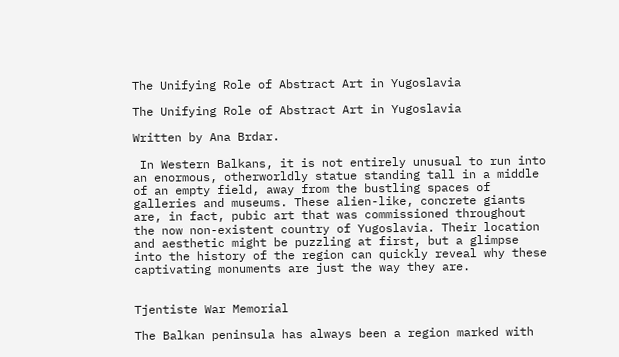The Unifying Role of Abstract Art in Yugoslavia

The Unifying Role of Abstract Art in Yugoslavia

Written by Ana Brdar.

 In Western Balkans, it is not entirely unusual to run into an enormous, otherworldly statue standing tall in a middle of an empty field, away from the bustling spaces of galleries and museums. These alien-like, concrete giants are, in fact, pubic art that was commissioned throughout the now non-existent country of Yugoslavia. Their location and aesthetic might be puzzling at first, but a glimpse into the history of the region can quickly reveal why these captivating monuments are just the way they are.


Tjentiste War Memorial

The Balkan peninsula has always been a region marked with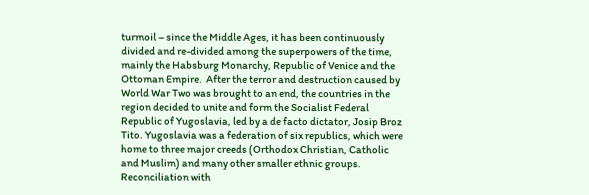turmoil – since the Middle Ages, it has been continuously divided and re-divided among the superpowers of the time, mainly the Habsburg Monarchy, Republic of Venice and the Ottoman Empire.  After the terror and destruction caused by World War Two was brought to an end, the countries in the region decided to unite and form the Socialist Federal Republic of Yugoslavia, led by a de facto dictator, Josip Broz Tito. Yugoslavia was a federation of six republics, which were home to three major creeds (Orthodox Christian, Catholic and Muslim) and many other smaller ethnic groups. Reconciliation with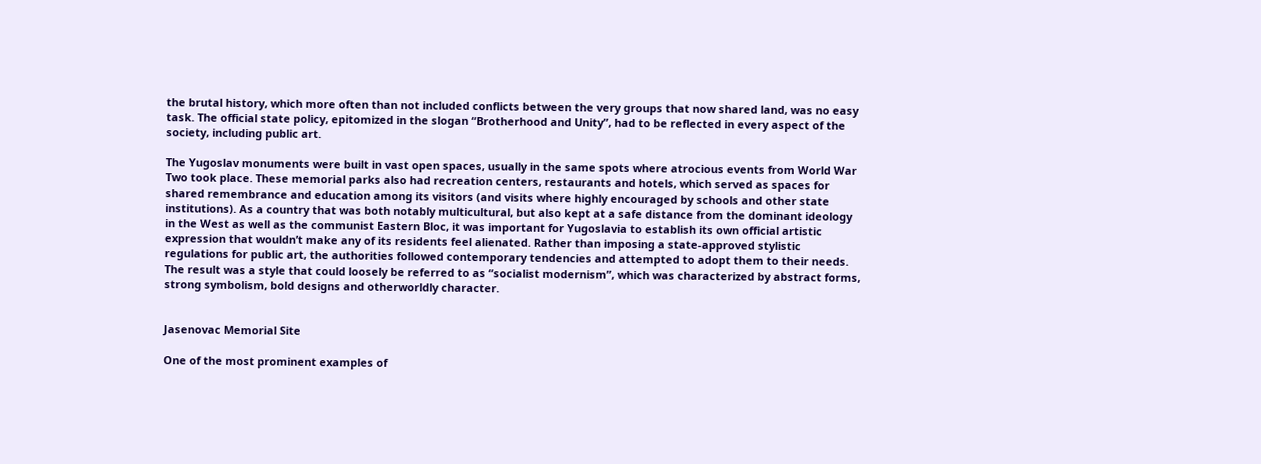the brutal history, which more often than not included conflicts between the very groups that now shared land, was no easy task. The official state policy, epitomized in the slogan “Brotherhood and Unity”, had to be reflected in every aspect of the society, including public art.

The Yugoslav monuments were built in vast open spaces, usually in the same spots where atrocious events from World War Two took place. These memorial parks also had recreation centers, restaurants and hotels, which served as spaces for shared remembrance and education among its visitors (and visits where highly encouraged by schools and other state institutions). As a country that was both notably multicultural, but also kept at a safe distance from the dominant ideology in the West as well as the communist Eastern Bloc, it was important for Yugoslavia to establish its own official artistic expression that wouldn’t make any of its residents feel alienated. Rather than imposing a state-approved stylistic regulations for public art, the authorities followed contemporary tendencies and attempted to adopt them to their needs. The result was a style that could loosely be referred to as “socialist modernism”, which was characterized by abstract forms, strong symbolism, bold designs and otherworldly character.


Jasenovac Memorial Site

One of the most prominent examples of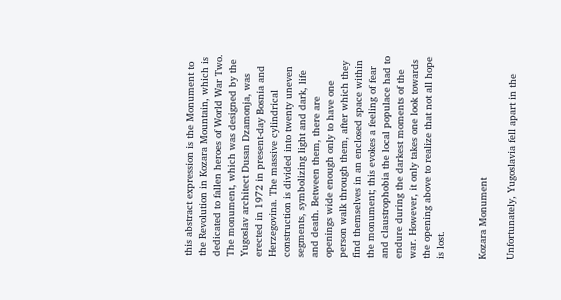this abstract expression is the Monument to the Revolution in Kozara Mountain, which is dedicated to fallen heroes of World War Two. The monument, which was designed by the Yugoslav architect Dusan Dzamonja, was erected in 1972 in present-day Bosnia and Herzegovina. The massive cylindrical construction is divided into twenty uneven segments, symbolizing light and dark, life and death. Between them, there are openings wide enough only to have one person walk through them, after which they find themselves in an enclosed space within the monument; this evokes a feeling of fear and claustrophobia the local populace had to endure during the darkest moments of the war. However, it only takes one look towards the opening above to realize that not all hope is lost.


Kozara Monument

Unfortunately, Yugoslavia fell apart in the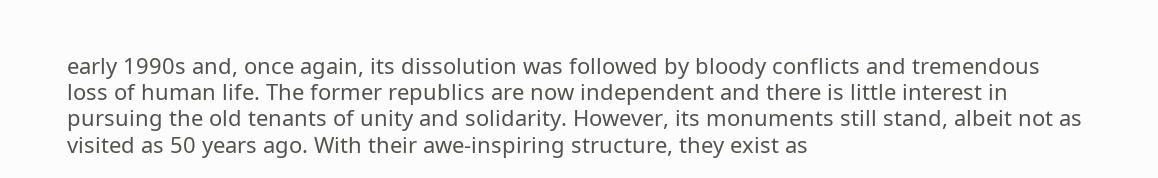early 1990s and, once again, its dissolution was followed by bloody conflicts and tremendous loss of human life. The former republics are now independent and there is little interest in pursuing the old tenants of unity and solidarity. However, its monuments still stand, albeit not as visited as 50 years ago. With their awe-inspiring structure, they exist as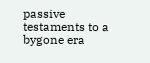passive testaments to a bygone era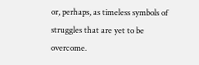or, perhaps, as timeless symbols of struggles that are yet to be overcome.